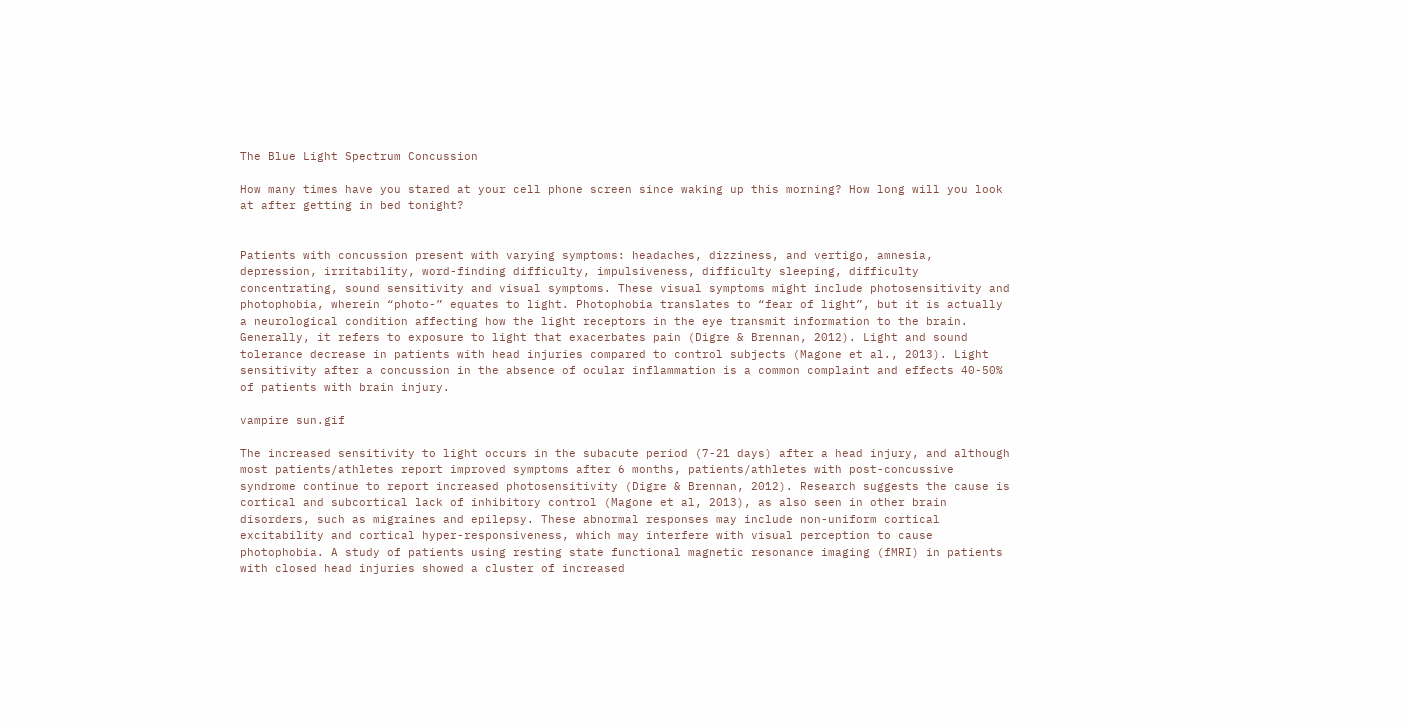The Blue Light Spectrum Concussion

How many times have you stared at your cell phone screen since waking up this morning? How long will you look at after getting in bed tonight?


Patients with concussion present with varying symptoms: headaches, dizziness, and vertigo, amnesia, depression, irritability, word-finding difficulty, impulsiveness, difficulty sleeping, difficulty concentrating, sound sensitivity and visual symptoms. These visual symptoms might include photosensitivity and photophobia, wherein “photo-” equates to light. Photophobia translates to “fear of light”, but it is actually a neurological condition affecting how the light receptors in the eye transmit information to the brain. Generally, it refers to exposure to light that exacerbates pain (Digre & Brennan, 2012). Light and sound tolerance decrease in patients with head injuries compared to control subjects (Magone et al., 2013). Light sensitivity after a concussion in the absence of ocular inflammation is a common complaint and effects 40-50% of patients with brain injury.

vampire sun.gif

The increased sensitivity to light occurs in the subacute period (7-21 days) after a head injury, and although most patients/athletes report improved symptoms after 6 months, patients/athletes with post-concussive syndrome continue to report increased photosensitivity (Digre & Brennan, 2012). Research suggests the cause is cortical and subcortical lack of inhibitory control (Magone et al, 2013), as also seen in other brain disorders, such as migraines and epilepsy. These abnormal responses may include non-uniform cortical excitability and cortical hyper-responsiveness, which may interfere with visual perception to cause photophobia. A study of patients using resting state functional magnetic resonance imaging (fMRI) in patients with closed head injuries showed a cluster of increased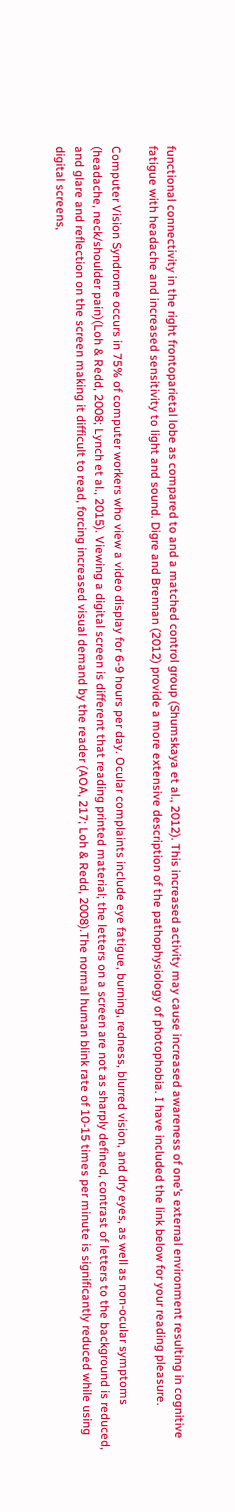functional connectivity in the right frontoparietal lobe as compared to and a matched control group (Shumskaya et al., 2012). This increased activity may cause increased awareness of one’s external environment resulting in cognitive fatigue with headache and increased sensitivity to light and sound. Digre and Brennan (2012) provide a more extensive description of the pathophysiology of photophobia. I have included the link below for your reading pleasure.

Computer Vision Syndrome occurs in 75% of computer workers who view a video display for 6-9 hours per day. Ocular complaints include eye fatigue, burning, redness, blurred vision, and dry eyes, as well as non-ocular symptoms (headache, neck/shoulder pain)(Loh & Redd, 2008; Lynch et al., 2015). Viewing a digital screen is different that reading printed material; the letters on a screen are not as sharply defined, contrast of letters to the background is reduced, and glare and reflection on the screen making it difficult to read, forcing increased visual demand by the reader (AOA, 217; Loh & Redd, 2008).The normal human blink rate of 10-15 times per minute is significantly reduced while using digital screens,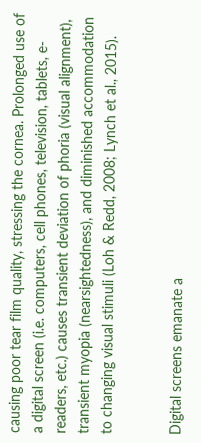causing poor tear film quality, stressing the cornea. Prolonged use of a digital screen (i.e. computers, cell phones, television, tablets, e-readers, etc.) causes transient deviation of phoria (visual alignment), transient myopia (nearsightedness), and diminished accommodation to changing visual stimuli (Loh & Redd, 2008; Lynch et al., 2015).


Digital screens emanate a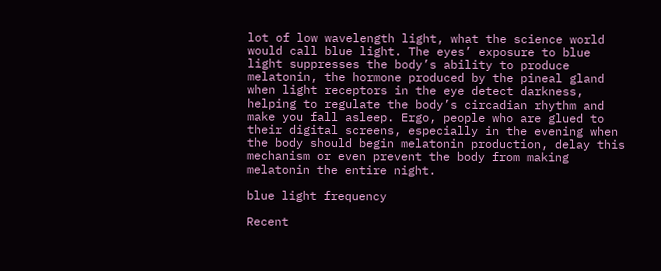lot of low wavelength light, what the science world would call blue light. The eyes’ exposure to blue light suppresses the body’s ability to produce melatonin, the hormone produced by the pineal gland when light receptors in the eye detect darkness, helping to regulate the body’s circadian rhythm and make you fall asleep. Ergo, people who are glued to their digital screens, especially in the evening when the body should begin melatonin production, delay this mechanism or even prevent the body from making melatonin the entire night.

blue light frequency

Recent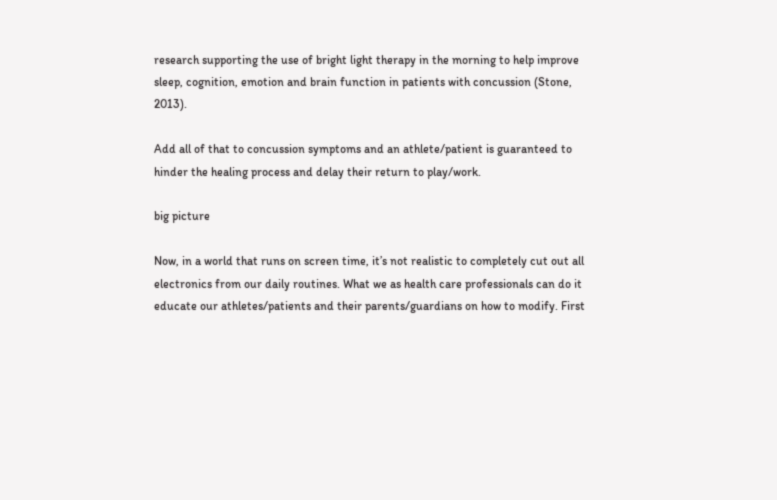research supporting the use of bright light therapy in the morning to help improve sleep, cognition, emotion and brain function in patients with concussion (Stone, 2013).

Add all of that to concussion symptoms and an athlete/patient is guaranteed to hinder the healing process and delay their return to play/work.

big picture

Now, in a world that runs on screen time, it’s not realistic to completely cut out all electronics from our daily routines. What we as health care professionals can do it educate our athletes/patients and their parents/guardians on how to modify. First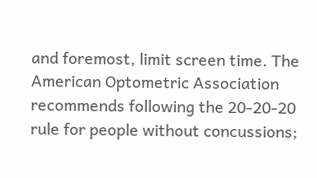and foremost, limit screen time. The American Optometric Association recommends following the 20-20-20 rule for people without concussions;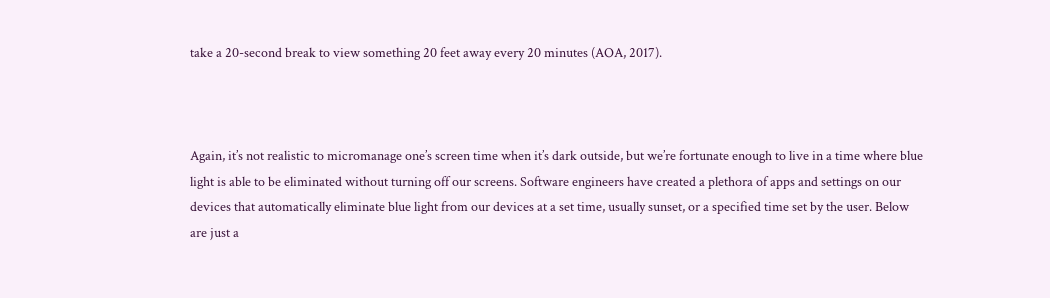take a 20-second break to view something 20 feet away every 20 minutes (AOA, 2017).



Again, it’s not realistic to micromanage one’s screen time when it’s dark outside, but we’re fortunate enough to live in a time where blue light is able to be eliminated without turning off our screens. Software engineers have created a plethora of apps and settings on our devices that automatically eliminate blue light from our devices at a set time, usually sunset, or a specified time set by the user. Below are just a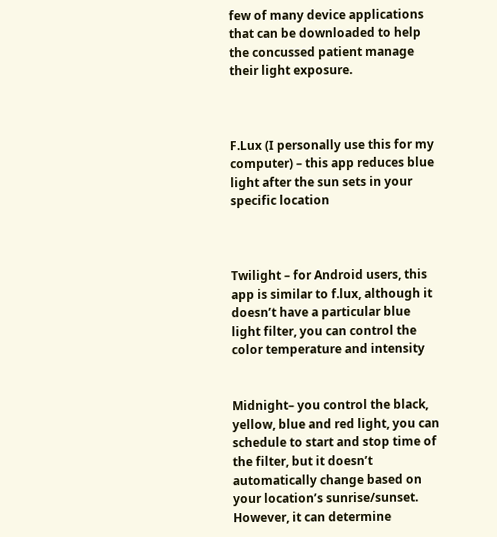few of many device applications that can be downloaded to help the concussed patient manage their light exposure.



F.Lux (I personally use this for my computer) – this app reduces blue light after the sun sets in your specific location



Twilight – for Android users, this app is similar to f.lux, although it doesn’t have a particular blue light filter, you can control the color temperature and intensity


Midnight– you control the black, yellow, blue and red light, you can schedule to start and stop time of the filter, but it doesn’t automatically change based on your location’s sunrise/sunset. However, it can determine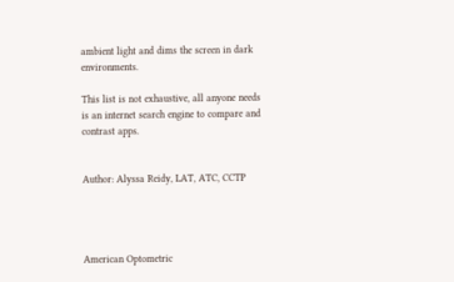ambient light and dims the screen in dark environments.

This list is not exhaustive, all anyone needs is an internet search engine to compare and contrast apps.


Author: Alyssa Reidy, LAT, ATC, CCTP




American Optometric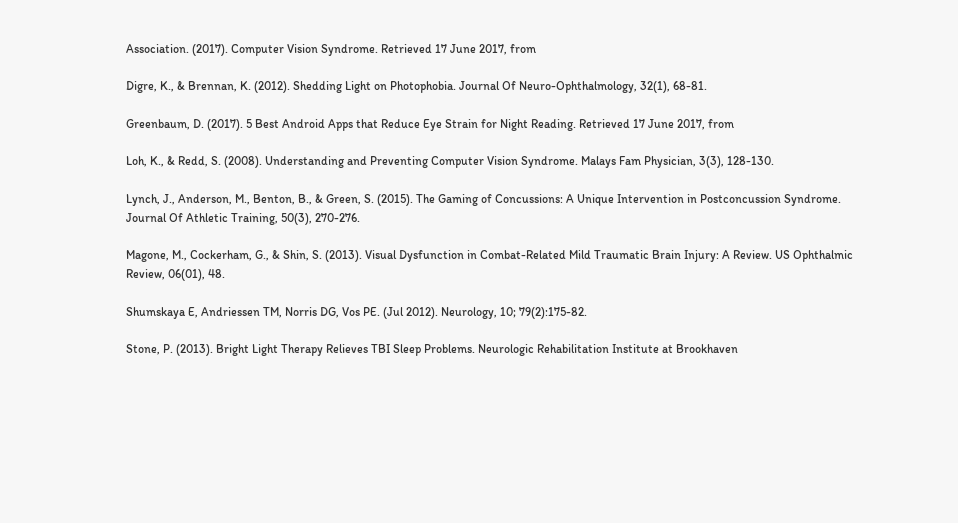Association. (2017). Computer Vision Syndrome. Retrieved 17 June 2017, from

Digre, K., & Brennan, K. (2012). Shedding Light on Photophobia. Journal Of Neuro-Ophthalmology, 32(1), 68-81.

Greenbaum, D. (2017). 5 Best Android Apps that Reduce Eye Strain for Night Reading. Retrieved 17 June 2017, from

Loh, K., & Redd, S. (2008). Understanding and Preventing Computer Vision Syndrome. Malays Fam Physician, 3(3), 128-130.

Lynch, J., Anderson, M., Benton, B., & Green, S. (2015). The Gaming of Concussions: A Unique Intervention in Postconcussion Syndrome. Journal Of Athletic Training, 50(3), 270-276.

Magone, M., Cockerham, G., & Shin, S. (2013). Visual Dysfunction in Combat-Related Mild Traumatic Brain Injury: A Review. US Ophthalmic Review, 06(01), 48.

Shumskaya E, Andriessen TM, Norris DG, Vos PE. (Jul 2012). Neurology, 10; 79(2):175-82.

Stone, P. (2013). Bright Light Therapy Relieves TBI Sleep Problems. Neurologic Rehabilitation Institute at Brookhaven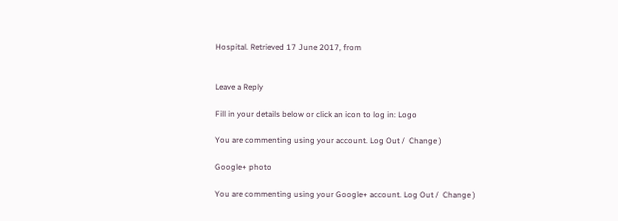Hospital. Retrieved 17 June 2017, from


Leave a Reply

Fill in your details below or click an icon to log in: Logo

You are commenting using your account. Log Out /  Change )

Google+ photo

You are commenting using your Google+ account. Log Out /  Change )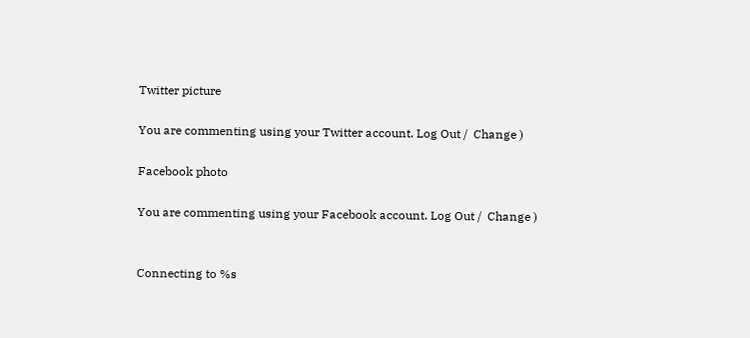Twitter picture

You are commenting using your Twitter account. Log Out /  Change )

Facebook photo

You are commenting using your Facebook account. Log Out /  Change )


Connecting to %s